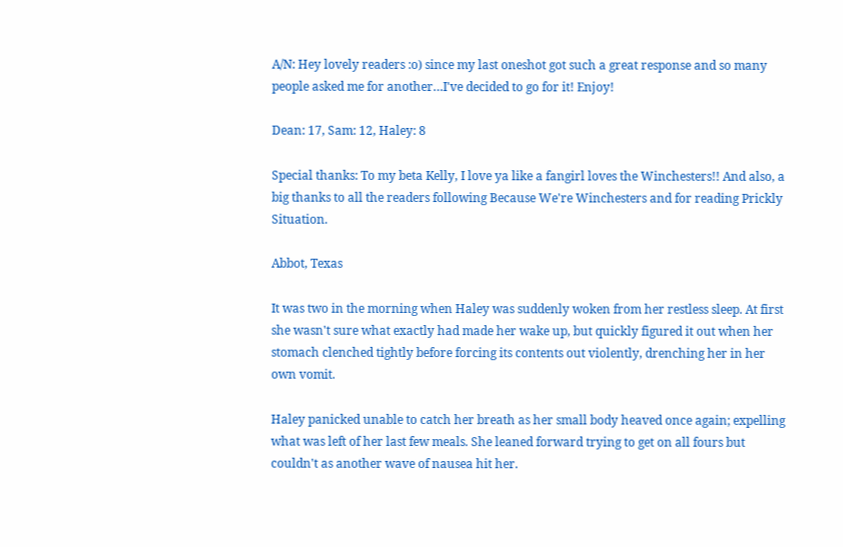A/N: Hey lovely readers :o) since my last oneshot got such a great response and so many people asked me for another…I've decided to go for it! Enjoy!

Dean: 17, Sam: 12, Haley: 8

Special thanks: To my beta Kelly, I love ya like a fangirl loves the Winchesters!! And also, a big thanks to all the readers following Because We're Winchesters and for reading Prickly Situation.

Abbot, Texas

It was two in the morning when Haley was suddenly woken from her restless sleep. At first she wasn't sure what exactly had made her wake up, but quickly figured it out when her stomach clenched tightly before forcing its contents out violently, drenching her in her own vomit.

Haley panicked unable to catch her breath as her small body heaved once again; expelling what was left of her last few meals. She leaned forward trying to get on all fours but couldn't as another wave of nausea hit her.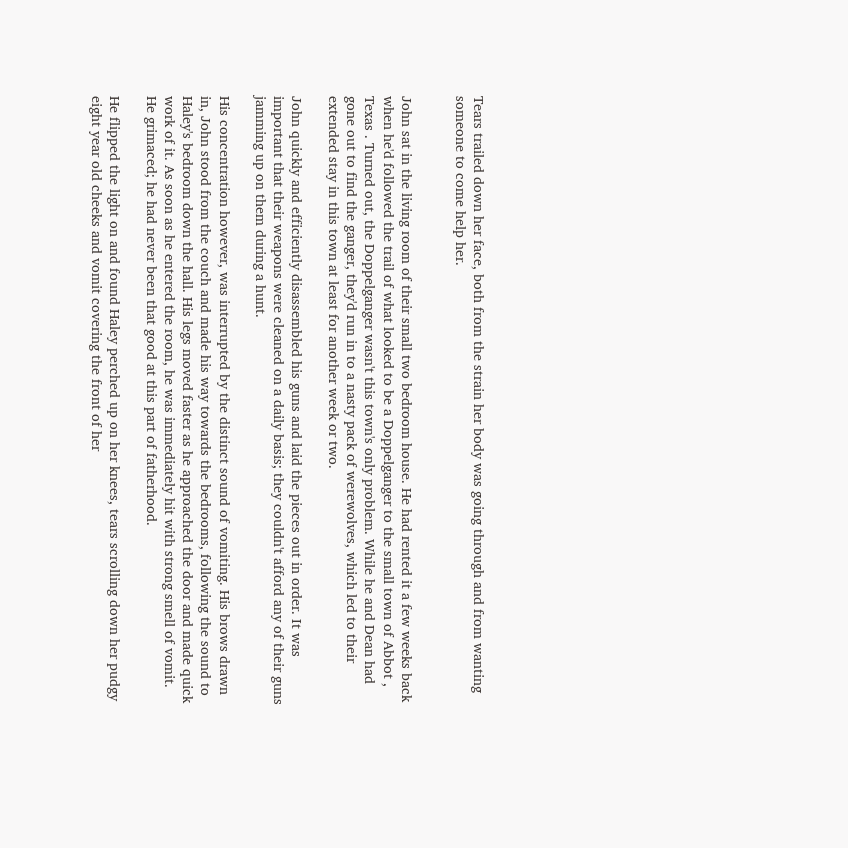Tears trailed down her face, both from the strain her body was going through and from wanting someone to come help her.


John sat in the living room of their small two bedroom house. He had rented it a few weeks back when he'd followed the trail of what looked to be a Doppelganger to the small town of Abbot , Texas . Turned out, the Doppelganger wasn't this town's only problem. While he and Dean had gone out to find the ganger, they'd run in to a nasty pack of werewolves, which led to their extended stay in this town at least for another week or two.

John quickly and efficiently disassembled his guns and laid the pieces out in order. It was important that their weapons were cleaned on a daily basis; they couldn't afford any of their guns jamming up on them during a hunt.

His concentration however, was interrupted by the distinct sound of vomiting. His brows drawn in, John stood from the couch and made his way towards the bedrooms, following the sound to Haley's bedroom down the hall. His legs moved faster as he approached the door and made quick work of it. As soon as he entered the room, he was immediately hit with strong smell of vomit. He grimaced; he had never been that good at this part of fatherhood.

He flipped the light on and found Haley perched up on her knees, tears scrolling down her pudgy eight year old cheeks and vomit covering the front of her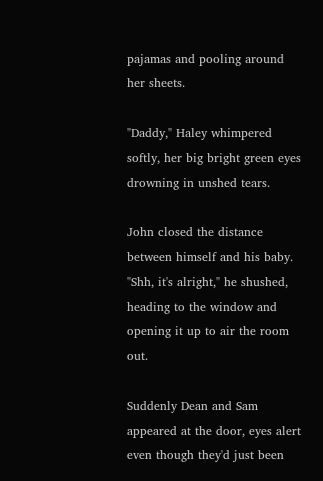pajamas and pooling around her sheets.

"Daddy," Haley whimpered softly, her big bright green eyes drowning in unshed tears.

John closed the distance between himself and his baby. "Shh, it's alright," he shushed, heading to the window and opening it up to air the room out.

Suddenly Dean and Sam appeared at the door, eyes alert even though they'd just been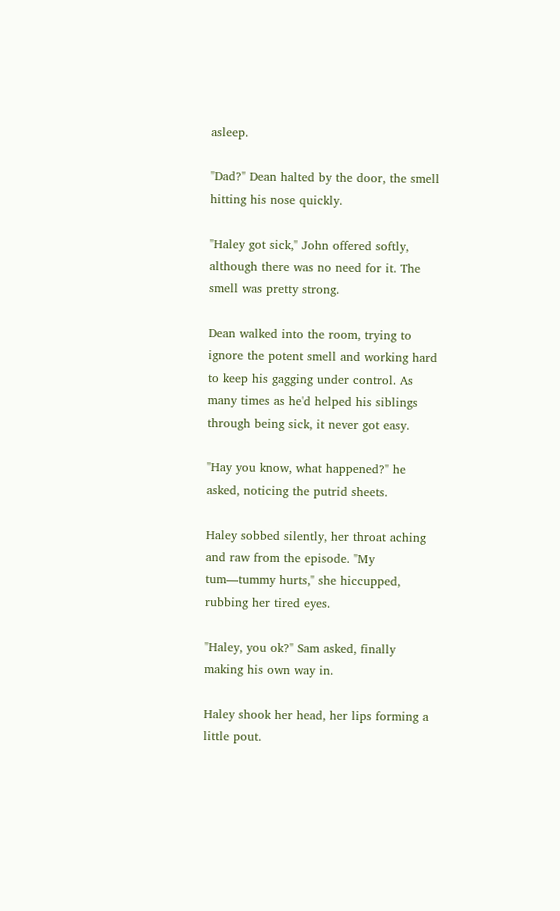asleep.

"Dad?" Dean halted by the door, the smell hitting his nose quickly.

"Haley got sick," John offered softly, although there was no need for it. The smell was pretty strong.

Dean walked into the room, trying to ignore the potent smell and working hard to keep his gagging under control. As many times as he'd helped his siblings through being sick, it never got easy.

"Hay you know, what happened?" he asked, noticing the putrid sheets.

Haley sobbed silently, her throat aching and raw from the episode. "My tum—tummy hurts," she hiccupped, rubbing her tired eyes.

"Haley, you ok?" Sam asked, finally making his own way in.

Haley shook her head, her lips forming a little pout.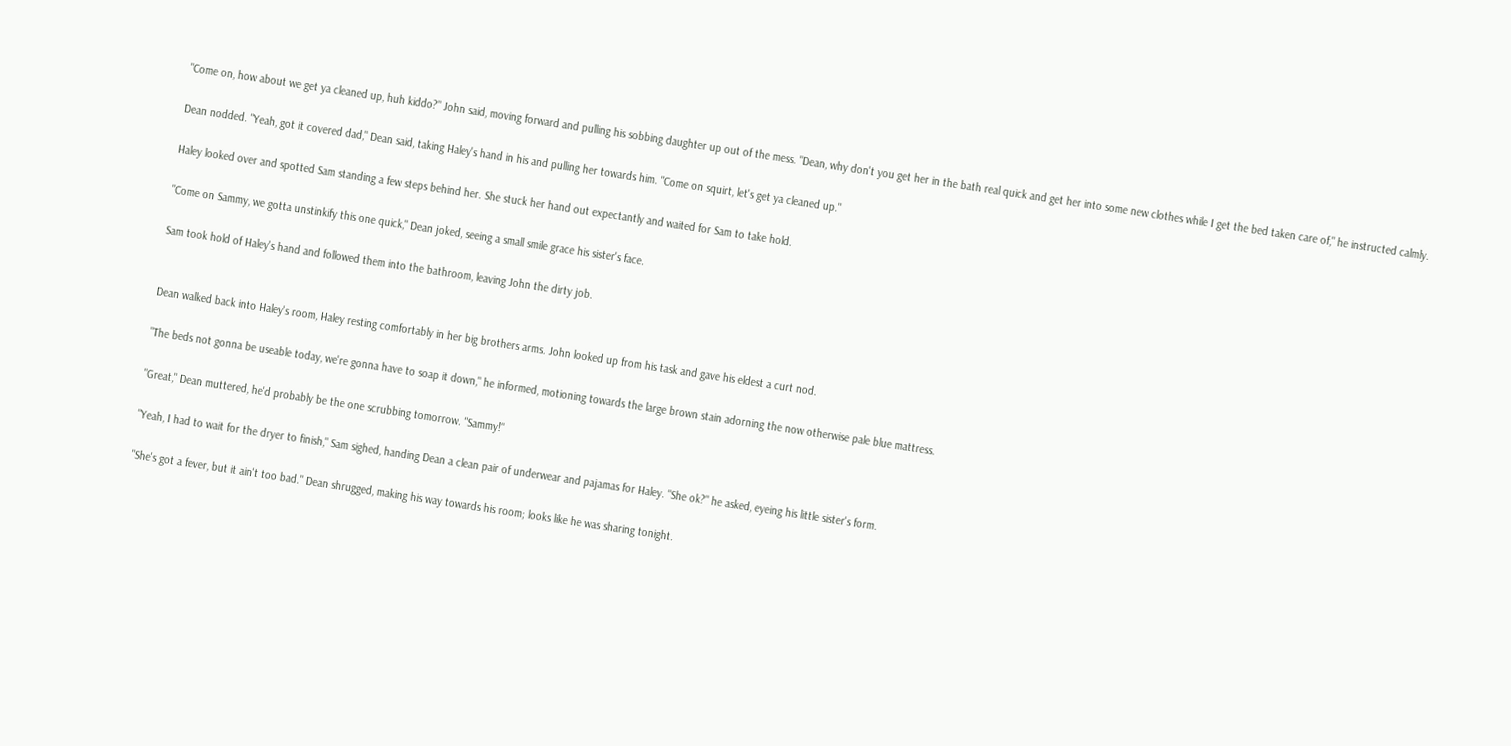"Come on, how about we get ya cleaned up, huh kiddo?" John said, moving forward and pulling his sobbing daughter up out of the mess. "Dean, why don't you get her in the bath real quick and get her into some new clothes while I get the bed taken care of," he instructed calmly.

Dean nodded. "Yeah, got it covered dad," Dean said, taking Haley's hand in his and pulling her towards him. "Come on squirt, let's get ya cleaned up."

Haley looked over and spotted Sam standing a few steps behind her. She stuck her hand out expectantly and waited for Sam to take hold.

"Come on Sammy, we gotta unstinkify this one quick," Dean joked, seeing a small smile grace his sister's face.

Sam took hold of Haley's hand and followed them into the bathroom, leaving John the dirty job.


Dean walked back into Haley's room, Haley resting comfortably in her big brothers arms. John looked up from his task and gave his eldest a curt nod.

"The beds not gonna be useable today, we're gonna have to soap it down," he informed, motioning towards the large brown stain adorning the now otherwise pale blue mattress.

"Great," Dean muttered, he'd probably be the one scrubbing tomorrow. "Sammy!"

"Yeah, I had to wait for the dryer to finish," Sam sighed, handing Dean a clean pair of underwear and pajamas for Haley. "She ok?" he asked, eyeing his little sister's form.

"She's got a fever, but it ain't too bad." Dean shrugged, making his way towards his room; looks like he was sharing tonight.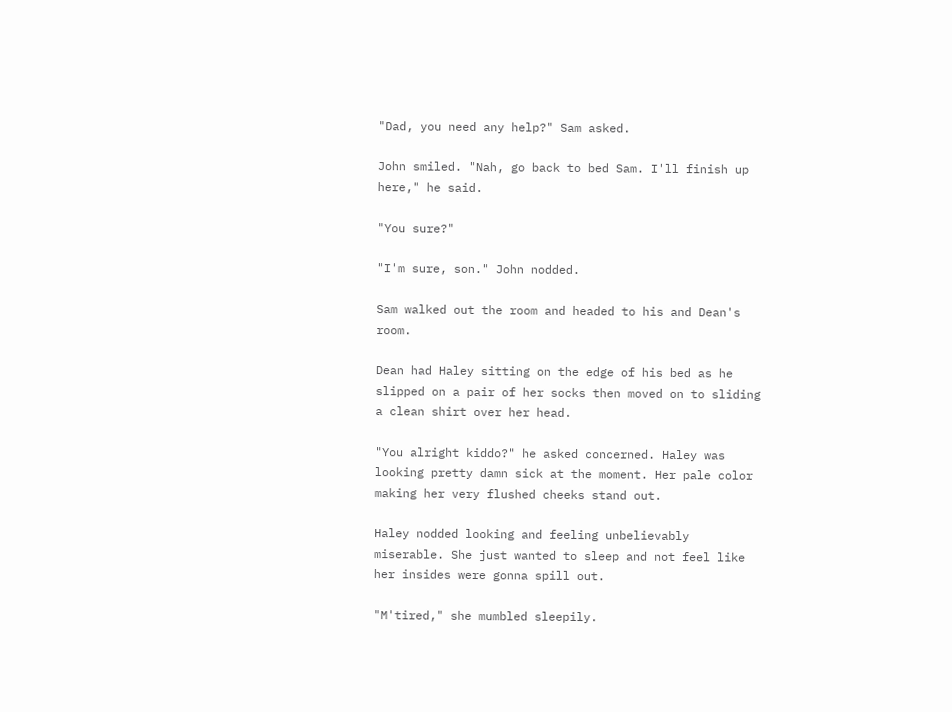"Dad, you need any help?" Sam asked.

John smiled. "Nah, go back to bed Sam. I'll finish up here," he said.

"You sure?"

"I'm sure, son." John nodded.

Sam walked out the room and headed to his and Dean's room.

Dean had Haley sitting on the edge of his bed as he slipped on a pair of her socks then moved on to sliding a clean shirt over her head.

"You alright kiddo?" he asked concerned. Haley was looking pretty damn sick at the moment. Her pale color making her very flushed cheeks stand out.

Haley nodded looking and feeling unbelievably miserable. She just wanted to sleep and not feel like her insides were gonna spill out.

"M'tired," she mumbled sleepily.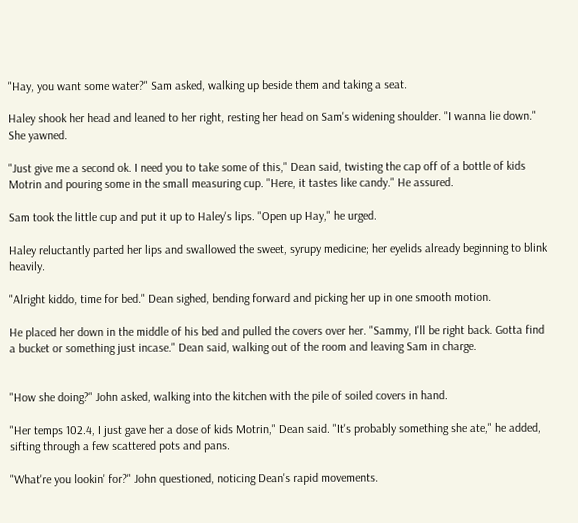"Hay, you want some water?" Sam asked, walking up beside them and taking a seat.

Haley shook her head and leaned to her right, resting her head on Sam's widening shoulder. "I wanna lie down." She yawned.

"Just give me a second ok. I need you to take some of this," Dean said, twisting the cap off of a bottle of kids Motrin and pouring some in the small measuring cup. "Here, it tastes like candy." He assured.

Sam took the little cup and put it up to Haley's lips. "Open up Hay," he urged.

Haley reluctantly parted her lips and swallowed the sweet, syrupy medicine; her eyelids already beginning to blink heavily.

"Alright kiddo, time for bed." Dean sighed, bending forward and picking her up in one smooth motion.

He placed her down in the middle of his bed and pulled the covers over her. "Sammy, I'll be right back. Gotta find a bucket or something just incase." Dean said, walking out of the room and leaving Sam in charge.


"How she doing?" John asked, walking into the kitchen with the pile of soiled covers in hand.

"Her temps 102.4, I just gave her a dose of kids Motrin," Dean said. "It's probably something she ate," he added, sifting through a few scattered pots and pans.

"What're you lookin' for?" John questioned, noticing Dean's rapid movements.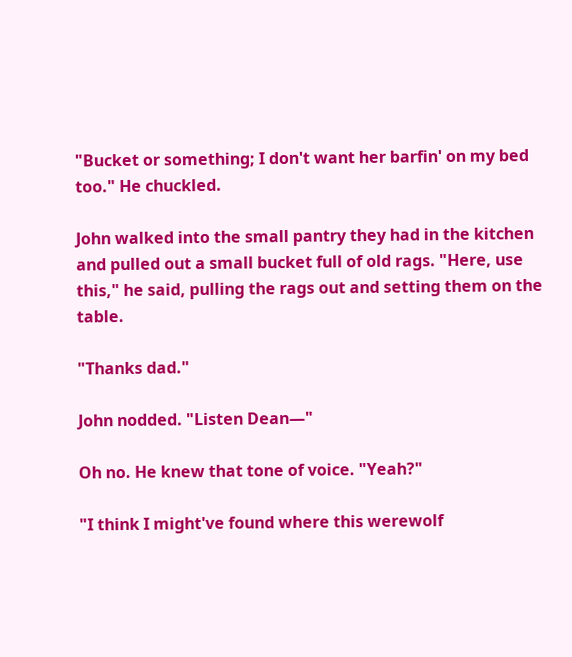"Bucket or something; I don't want her barfin' on my bed too." He chuckled.

John walked into the small pantry they had in the kitchen and pulled out a small bucket full of old rags. "Here, use this," he said, pulling the rags out and setting them on the table.

"Thanks dad."

John nodded. "Listen Dean—"

Oh no. He knew that tone of voice. "Yeah?"

"I think I might've found where this werewolf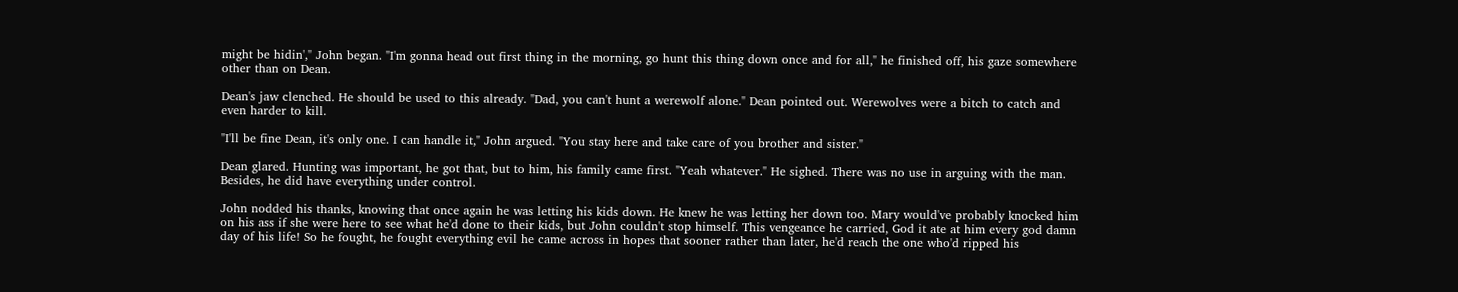might be hidin'," John began. "I'm gonna head out first thing in the morning, go hunt this thing down once and for all," he finished off, his gaze somewhere other than on Dean.

Dean's jaw clenched. He should be used to this already. "Dad, you can't hunt a werewolf alone." Dean pointed out. Werewolves were a bitch to catch and even harder to kill.

"I'll be fine Dean, it's only one. I can handle it," John argued. "You stay here and take care of you brother and sister."

Dean glared. Hunting was important, he got that, but to him, his family came first. "Yeah whatever." He sighed. There was no use in arguing with the man. Besides, he did have everything under control.

John nodded his thanks, knowing that once again he was letting his kids down. He knew he was letting her down too. Mary would've probably knocked him on his ass if she were here to see what he'd done to their kids, but John couldn't stop himself. This vengeance he carried, God it ate at him every god damn day of his life! So he fought, he fought everything evil he came across in hopes that sooner rather than later, he'd reach the one who'd ripped his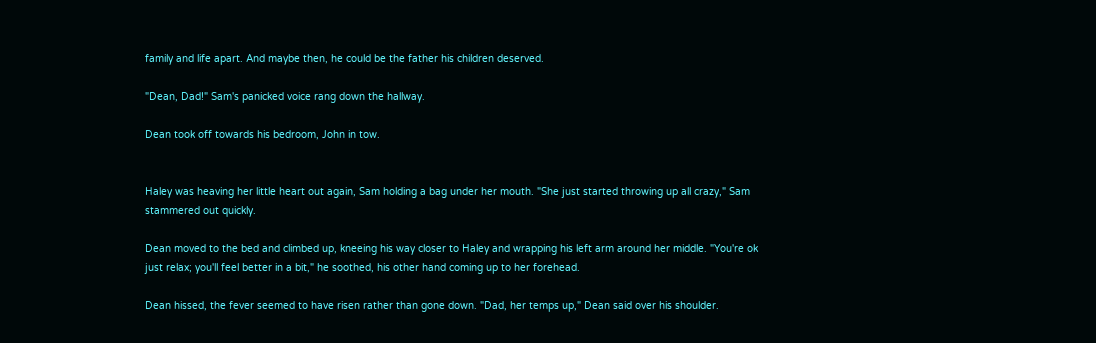family and life apart. And maybe then, he could be the father his children deserved.

"Dean, Dad!" Sam's panicked voice rang down the hallway.

Dean took off towards his bedroom, John in tow.


Haley was heaving her little heart out again, Sam holding a bag under her mouth. "She just started throwing up all crazy," Sam stammered out quickly.

Dean moved to the bed and climbed up, kneeing his way closer to Haley and wrapping his left arm around her middle. "You're ok just relax; you'll feel better in a bit," he soothed, his other hand coming up to her forehead.

Dean hissed, the fever seemed to have risen rather than gone down. "Dad, her temps up," Dean said over his shoulder.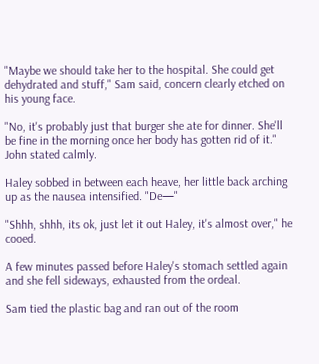"Maybe we should take her to the hospital. She could get dehydrated and stuff," Sam said, concern clearly etched on his young face.

"No, it's probably just that burger she ate for dinner. She'll be fine in the morning once her body has gotten rid of it." John stated calmly.

Haley sobbed in between each heave, her little back arching up as the nausea intensified. "De—"

"Shhh, shhh, its ok, just let it out Haley, it's almost over," he cooed.

A few minutes passed before Haley's stomach settled again and she fell sideways, exhausted from the ordeal.

Sam tied the plastic bag and ran out of the room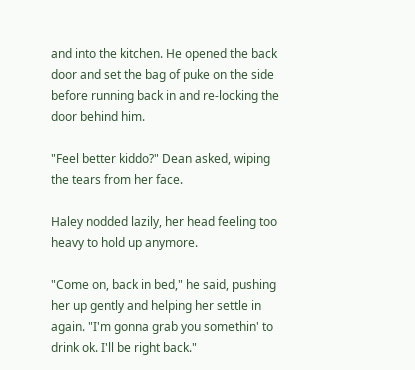and into the kitchen. He opened the back door and set the bag of puke on the side before running back in and re-locking the door behind him.

"Feel better kiddo?" Dean asked, wiping the tears from her face.

Haley nodded lazily, her head feeling too heavy to hold up anymore.

"Come on, back in bed," he said, pushing her up gently and helping her settle in again. "I'm gonna grab you somethin' to drink ok. I'll be right back."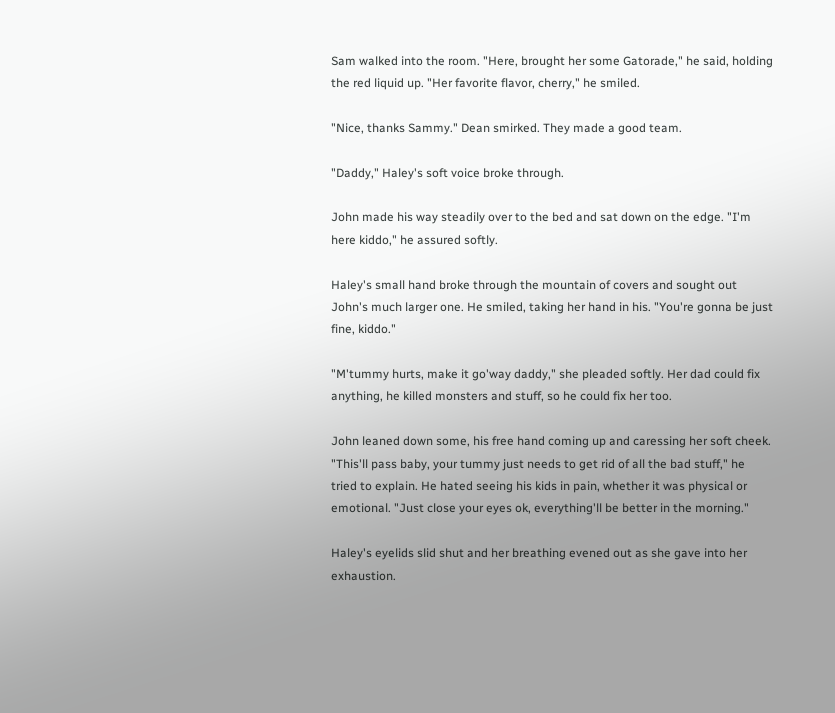Sam walked into the room. "Here, brought her some Gatorade," he said, holding the red liquid up. "Her favorite flavor, cherry," he smiled.

"Nice, thanks Sammy." Dean smirked. They made a good team.

"Daddy," Haley's soft voice broke through.

John made his way steadily over to the bed and sat down on the edge. "I'm here kiddo," he assured softly.

Haley's small hand broke through the mountain of covers and sought out John's much larger one. He smiled, taking her hand in his. "You're gonna be just fine, kiddo."

"M'tummy hurts, make it go'way daddy," she pleaded softly. Her dad could fix anything, he killed monsters and stuff, so he could fix her too.

John leaned down some, his free hand coming up and caressing her soft cheek. "This'll pass baby, your tummy just needs to get rid of all the bad stuff," he tried to explain. He hated seeing his kids in pain, whether it was physical or emotional. "Just close your eyes ok, everything'll be better in the morning."

Haley's eyelids slid shut and her breathing evened out as she gave into her exhaustion.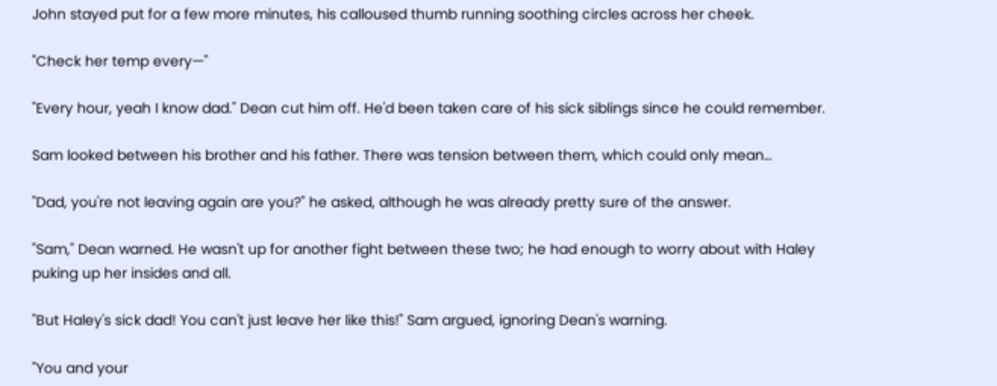John stayed put for a few more minutes, his calloused thumb running soothing circles across her cheek.

"Check her temp every—"

"Every hour, yeah I know dad." Dean cut him off. He'd been taken care of his sick siblings since he could remember.

Sam looked between his brother and his father. There was tension between them, which could only mean…

"Dad, you're not leaving again are you?" he asked, although he was already pretty sure of the answer.

"Sam," Dean warned. He wasn't up for another fight between these two; he had enough to worry about with Haley puking up her insides and all.

"But Haley's sick dad! You can't just leave her like this!" Sam argued, ignoring Dean's warning.

"You and your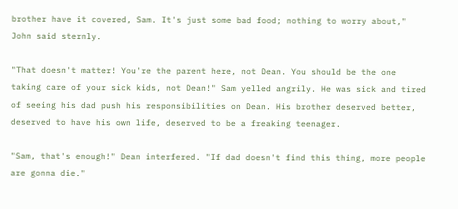brother have it covered, Sam. It's just some bad food; nothing to worry about," John said sternly.

"That doesn't matter! You're the parent here, not Dean. You should be the one taking care of your sick kids, not Dean!" Sam yelled angrily. He was sick and tired of seeing his dad push his responsibilities on Dean. His brother deserved better, deserved to have his own life, deserved to be a freaking teenager.

"Sam, that's enough!" Dean interfered. "If dad doesn't find this thing, more people are gonna die."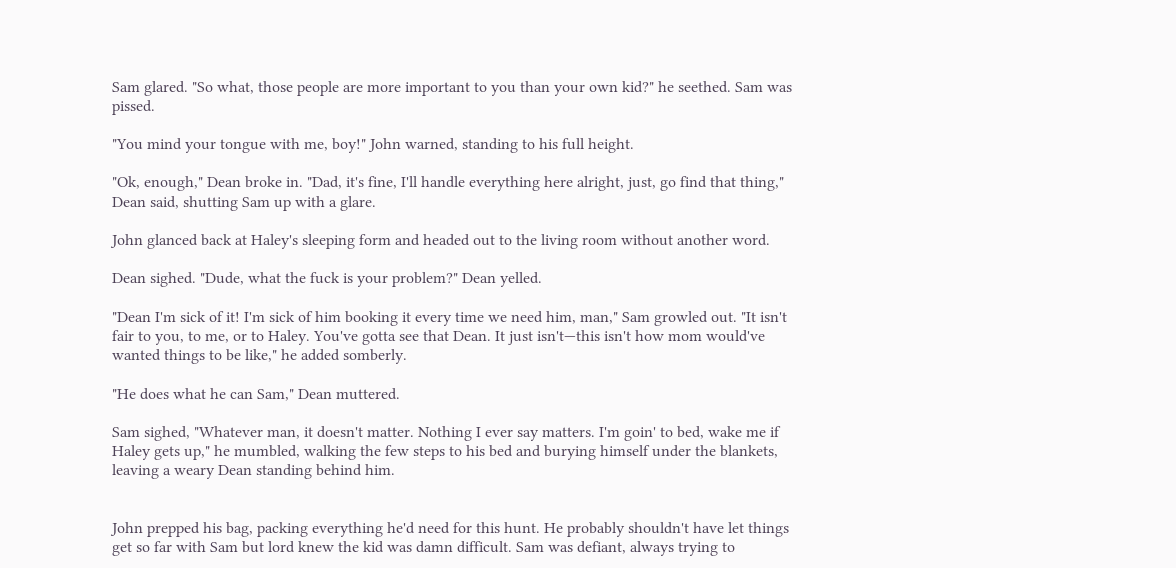Sam glared. "So what, those people are more important to you than your own kid?" he seethed. Sam was pissed.

"You mind your tongue with me, boy!" John warned, standing to his full height.

"Ok, enough," Dean broke in. "Dad, it's fine, I'll handle everything here alright, just, go find that thing," Dean said, shutting Sam up with a glare.

John glanced back at Haley's sleeping form and headed out to the living room without another word.

Dean sighed. "Dude, what the fuck is your problem?" Dean yelled.

"Dean I'm sick of it! I'm sick of him booking it every time we need him, man," Sam growled out. "It isn't fair to you, to me, or to Haley. You've gotta see that Dean. It just isn't—this isn't how mom would've wanted things to be like," he added somberly.

"He does what he can Sam," Dean muttered.

Sam sighed, "Whatever man, it doesn't matter. Nothing I ever say matters. I'm goin' to bed, wake me if Haley gets up," he mumbled, walking the few steps to his bed and burying himself under the blankets, leaving a weary Dean standing behind him.


John prepped his bag, packing everything he'd need for this hunt. He probably shouldn't have let things get so far with Sam but lord knew the kid was damn difficult. Sam was defiant, always trying to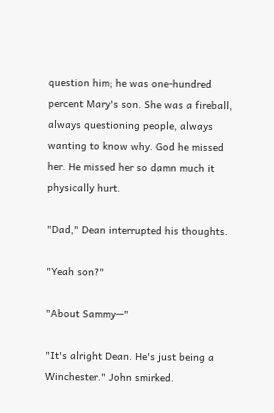question him; he was one-hundred percent Mary's son. She was a fireball, always questioning people, always wanting to know why. God he missed her. He missed her so damn much it physically hurt.

"Dad," Dean interrupted his thoughts.

"Yeah son?"

"About Sammy—"

"It's alright Dean. He's just being a Winchester." John smirked.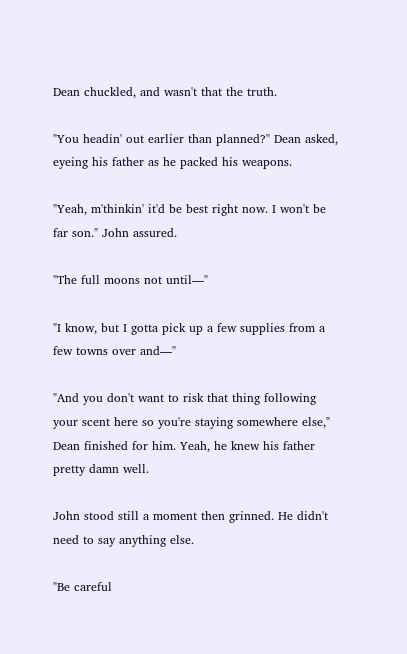Dean chuckled, and wasn't that the truth.

"You headin' out earlier than planned?" Dean asked, eyeing his father as he packed his weapons.

"Yeah, m'thinkin' it'd be best right now. I won't be far son." John assured.

"The full moons not until—"

"I know, but I gotta pick up a few supplies from a few towns over and—"

"And you don't want to risk that thing following your scent here so you're staying somewhere else," Dean finished for him. Yeah, he knew his father pretty damn well.

John stood still a moment then grinned. He didn't need to say anything else.

"Be careful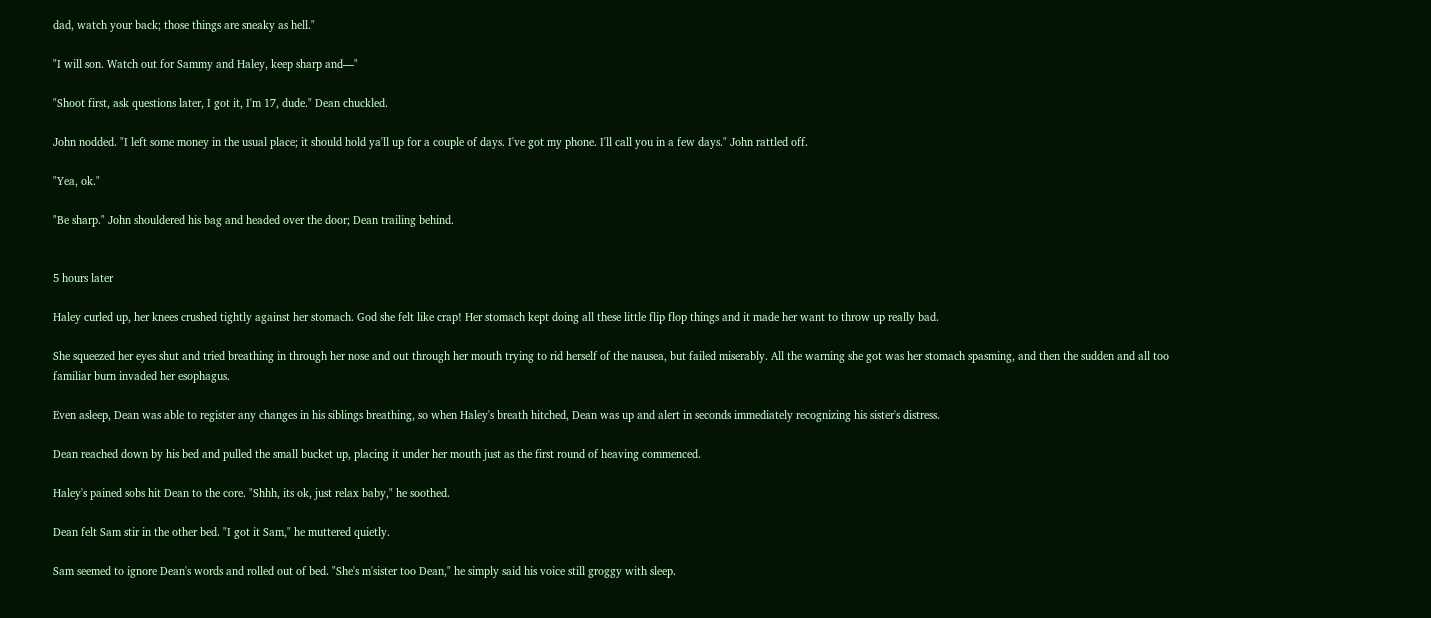dad, watch your back; those things are sneaky as hell."

"I will son. Watch out for Sammy and Haley, keep sharp and—"

"Shoot first, ask questions later, I got it, I'm 17, dude." Dean chuckled.

John nodded. "I left some money in the usual place; it should hold ya'll up for a couple of days. I've got my phone. I'll call you in a few days." John rattled off.

"Yea, ok."

"Be sharp." John shouldered his bag and headed over the door; Dean trailing behind.


5 hours later

Haley curled up, her knees crushed tightly against her stomach. God she felt like crap! Her stomach kept doing all these little flip flop things and it made her want to throw up really bad.

She squeezed her eyes shut and tried breathing in through her nose and out through her mouth trying to rid herself of the nausea, but failed miserably. All the warning she got was her stomach spasming, and then the sudden and all too familiar burn invaded her esophagus.

Even asleep, Dean was able to register any changes in his siblings breathing, so when Haley's breath hitched, Dean was up and alert in seconds immediately recognizing his sister's distress.

Dean reached down by his bed and pulled the small bucket up, placing it under her mouth just as the first round of heaving commenced.

Haley's pained sobs hit Dean to the core. "Shhh, its ok, just relax baby," he soothed.

Dean felt Sam stir in the other bed. "I got it Sam," he muttered quietly.

Sam seemed to ignore Dean's words and rolled out of bed. "She's m'sister too Dean," he simply said his voice still groggy with sleep.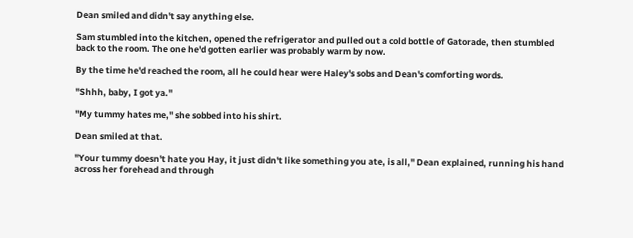Dean smiled and didn't say anything else.

Sam stumbled into the kitchen, opened the refrigerator and pulled out a cold bottle of Gatorade, then stumbled back to the room. The one he'd gotten earlier was probably warm by now.

By the time he'd reached the room, all he could hear were Haley's sobs and Dean's comforting words.

"Shhh, baby, I got ya."

"My tummy hates me," she sobbed into his shirt.

Dean smiled at that.

"Your tummy doesn't hate you Hay, it just didn't like something you ate, is all," Dean explained, running his hand across her forehead and through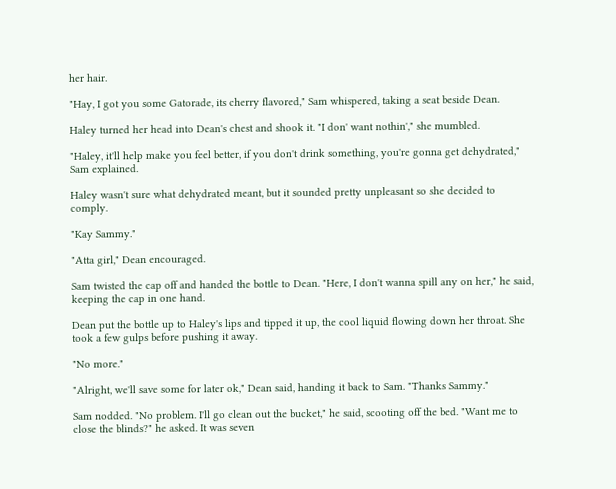her hair.

"Hay, I got you some Gatorade, its cherry flavored," Sam whispered, taking a seat beside Dean.

Haley turned her head into Dean's chest and shook it. "I don' want nothin'," she mumbled.

"Haley, it'll help make you feel better, if you don't drink something, you're gonna get dehydrated," Sam explained.

Haley wasn't sure what dehydrated meant, but it sounded pretty unpleasant so she decided to comply.

"Kay Sammy."

"Atta girl," Dean encouraged.

Sam twisted the cap off and handed the bottle to Dean. "Here, I don't wanna spill any on her," he said, keeping the cap in one hand.

Dean put the bottle up to Haley's lips and tipped it up, the cool liquid flowing down her throat. She took a few gulps before pushing it away.

"No more."

"Alright, we'll save some for later ok," Dean said, handing it back to Sam. "Thanks Sammy."

Sam nodded. "No problem. I'll go clean out the bucket," he said, scooting off the bed. "Want me to close the blinds?" he asked. It was seven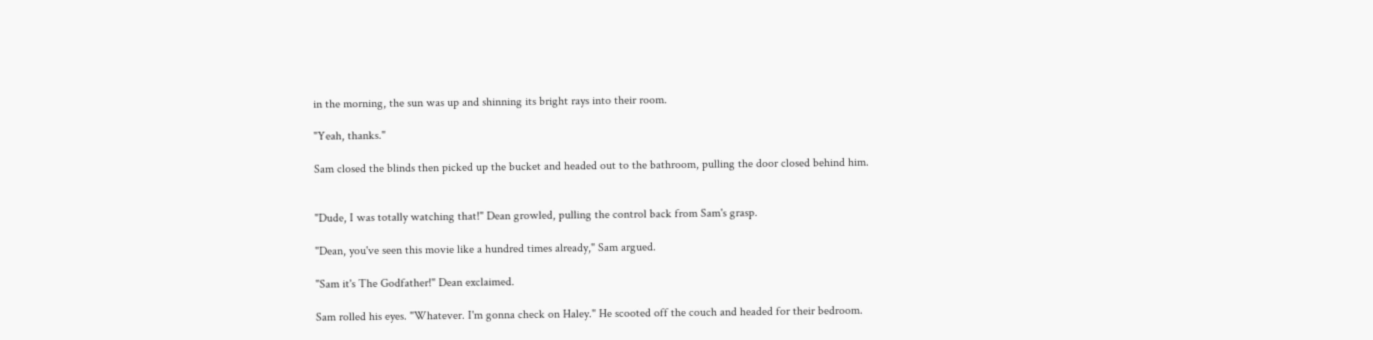in the morning, the sun was up and shinning its bright rays into their room.

"Yeah, thanks."

Sam closed the blinds then picked up the bucket and headed out to the bathroom, pulling the door closed behind him.


"Dude, I was totally watching that!" Dean growled, pulling the control back from Sam's grasp.

"Dean, you've seen this movie like a hundred times already," Sam argued.

"Sam it's The Godfather!" Dean exclaimed.

Sam rolled his eyes. "Whatever. I'm gonna check on Haley." He scooted off the couch and headed for their bedroom.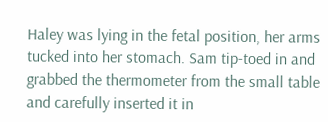Haley was lying in the fetal position, her arms tucked into her stomach. Sam tip-toed in and grabbed the thermometer from the small table and carefully inserted it in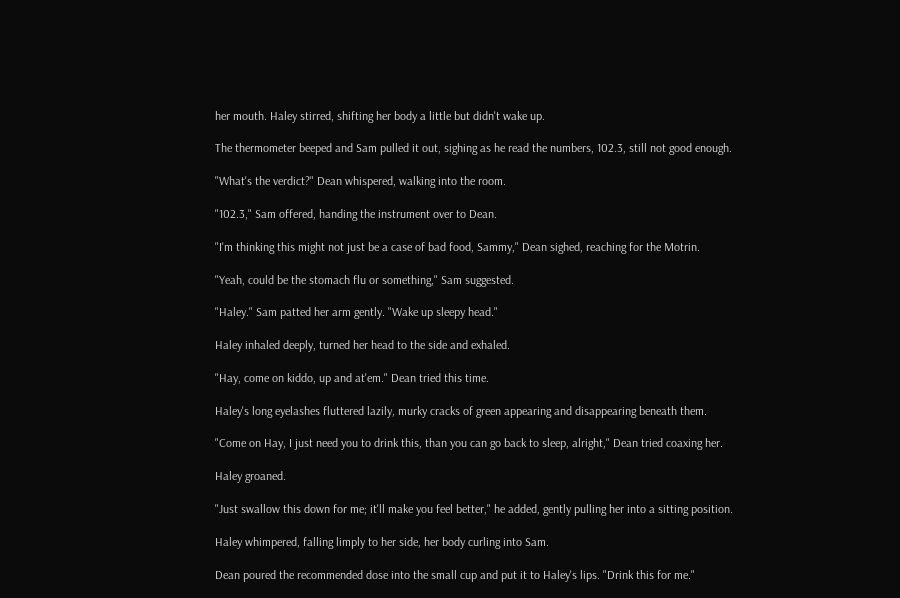her mouth. Haley stirred, shifting her body a little but didn't wake up.

The thermometer beeped and Sam pulled it out, sighing as he read the numbers, 102.3, still not good enough.

"What's the verdict?" Dean whispered, walking into the room.

"102.3," Sam offered, handing the instrument over to Dean.

"I'm thinking this might not just be a case of bad food, Sammy," Dean sighed, reaching for the Motrin.

"Yeah, could be the stomach flu or something," Sam suggested.

"Haley." Sam patted her arm gently. "Wake up sleepy head."

Haley inhaled deeply, turned her head to the side and exhaled.

"Hay, come on kiddo, up and at'em." Dean tried this time.

Haley's long eyelashes fluttered lazily, murky cracks of green appearing and disappearing beneath them.

"Come on Hay, I just need you to drink this, than you can go back to sleep, alright," Dean tried coaxing her.

Haley groaned.

"Just swallow this down for me; it'll make you feel better," he added, gently pulling her into a sitting position.

Haley whimpered, falling limply to her side, her body curling into Sam.

Dean poured the recommended dose into the small cup and put it to Haley's lips. "Drink this for me."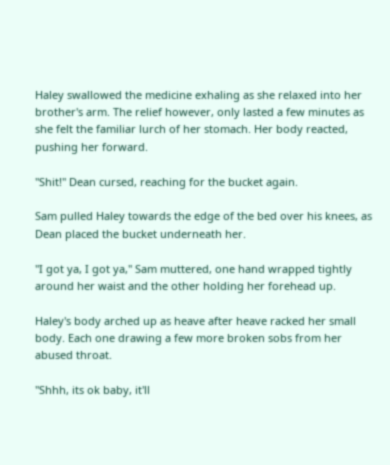Haley swallowed the medicine exhaling as she relaxed into her brother's arm. The relief however, only lasted a few minutes as she felt the familiar lurch of her stomach. Her body reacted, pushing her forward.

"Shit!" Dean cursed, reaching for the bucket again.

Sam pulled Haley towards the edge of the bed over his knees, as Dean placed the bucket underneath her.

"I got ya, I got ya," Sam muttered, one hand wrapped tightly around her waist and the other holding her forehead up.

Haley's body arched up as heave after heave racked her small body. Each one drawing a few more broken sobs from her abused throat.

"Shhh, its ok baby, it'll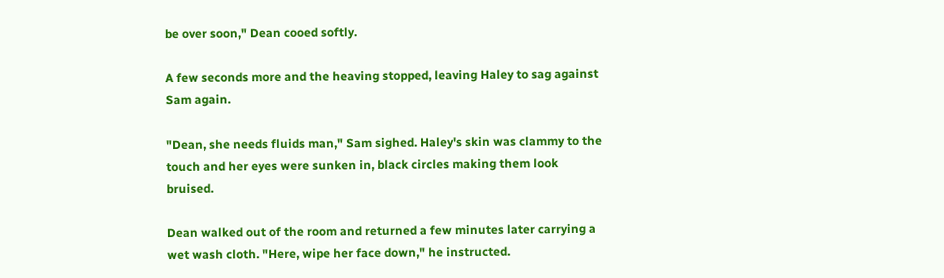be over soon," Dean cooed softly.

A few seconds more and the heaving stopped, leaving Haley to sag against Sam again.

"Dean, she needs fluids man," Sam sighed. Haley's skin was clammy to the touch and her eyes were sunken in, black circles making them look bruised.

Dean walked out of the room and returned a few minutes later carrying a wet wash cloth. "Here, wipe her face down," he instructed.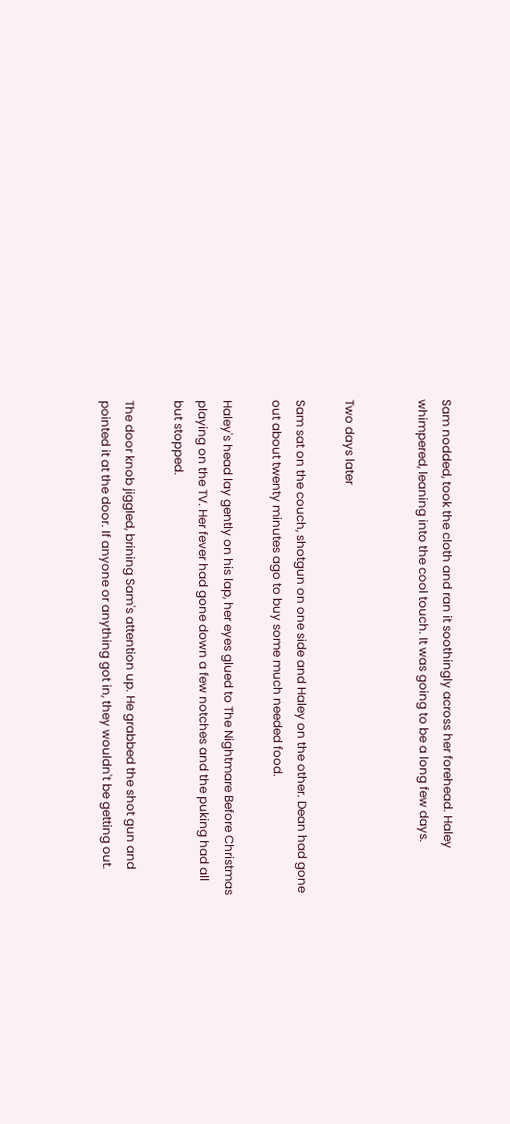Sam nodded, took the cloth and ran it soothingly across her forehead. Haley whimpered, leaning into the cool touch. It was going to be a long few days.


Two days later

Sam sat on the couch, shotgun on one side and Haley on the other. Dean had gone out about twenty minutes ago to buy some much needed food.

Haley's head lay gently on his lap, her eyes glued to The Nightmare Before Christmas playing on the TV. Her fever had gone down a few notches and the puking had all but stopped.

The door knob jiggled, brining Sam's attention up. He grabbed the shot gun and pointed it at the door. If anyone or anything got in, they wouldn't be getting out.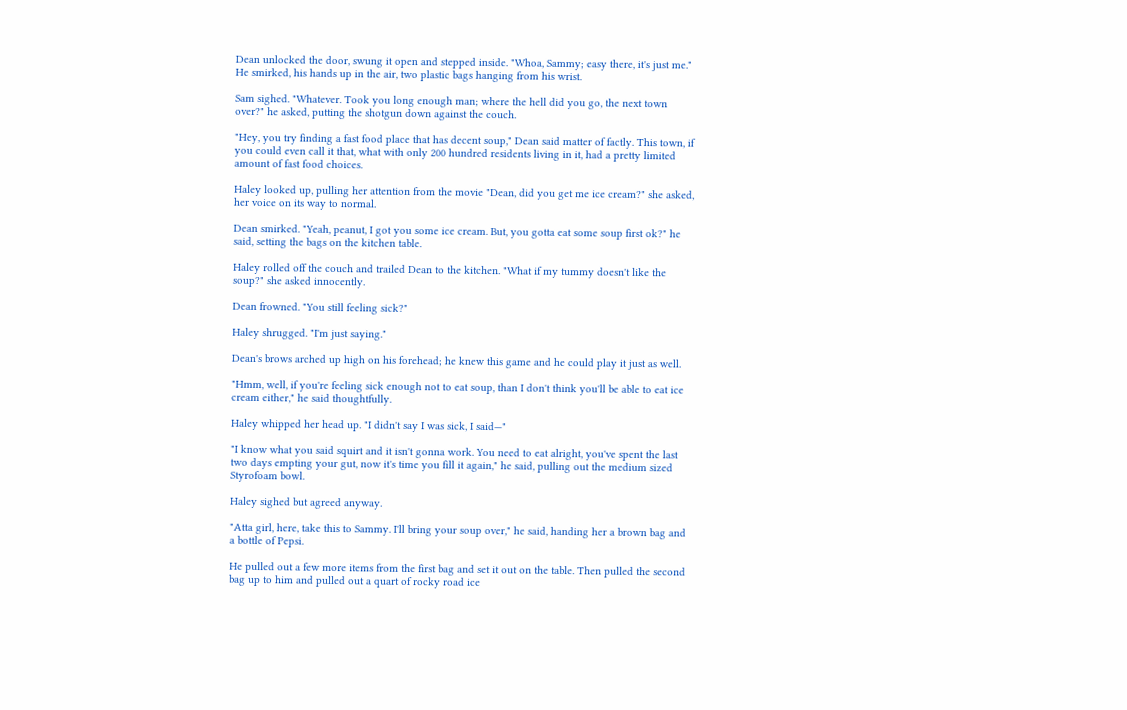Dean unlocked the door, swung it open and stepped inside. "Whoa, Sammy; easy there, it's just me." He smirked, his hands up in the air, two plastic bags hanging from his wrist.

Sam sighed. "Whatever. Took you long enough man; where the hell did you go, the next town over?" he asked, putting the shotgun down against the couch.

"Hey, you try finding a fast food place that has decent soup," Dean said matter of factly. This town, if you could even call it that, what with only 200 hundred residents living in it, had a pretty limited amount of fast food choices.

Haley looked up, pulling her attention from the movie "Dean, did you get me ice cream?" she asked, her voice on its way to normal.

Dean smirked. "Yeah, peanut, I got you some ice cream. But, you gotta eat some soup first ok?" he said, setting the bags on the kitchen table.

Haley rolled off the couch and trailed Dean to the kitchen. "What if my tummy doesn't like the soup?" she asked innocently.

Dean frowned. "You still feeling sick?"

Haley shrugged. "I'm just saying."

Dean's brows arched up high on his forehead; he knew this game and he could play it just as well.

"Hmm, well, if you're feeling sick enough not to eat soup, than I don't think you'll be able to eat ice cream either," he said thoughtfully.

Haley whipped her head up. "I didn't say I was sick, I said—"

"I know what you said squirt and it isn't gonna work. You need to eat alright, you've spent the last two days empting your gut, now it's time you fill it again," he said, pulling out the medium sized Styrofoam bowl.

Haley sighed but agreed anyway.

"Atta girl, here, take this to Sammy. I'll bring your soup over," he said, handing her a brown bag and a bottle of Pepsi.

He pulled out a few more items from the first bag and set it out on the table. Then pulled the second bag up to him and pulled out a quart of rocky road ice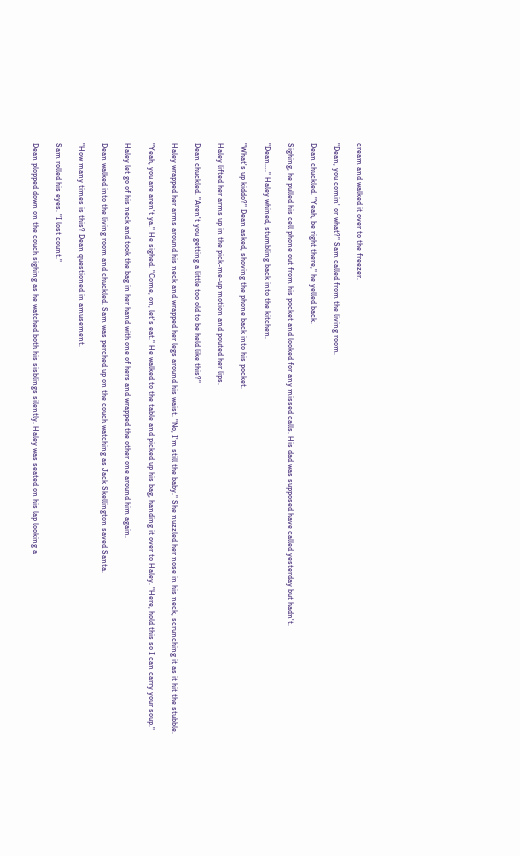cream and walked it over to the freezer.

"Dean, you comin' or what?" Sam called from the living room.

Dean chuckled. "Yeah, be right there," he yelled back.

Sighing, he pulled his cell phone out from his pocket and looked for any missed calls. His dad was supposed have called yesterday but hadn't.

"Dean…." Haley whined, stumbling back into the kitchen.

"What's up kiddo?" Dean asked, shoving the phone back into his pocket.

Haley lifted her arms up in the pick-me-up motion and pouted her lips.

Dean chuckled. "Aren't you getting a little too old to be held like this?"

Haley wrapped her arms around his neck and wrapped her legs around his waist. "No, I'm still the baby." She nuzzled her nose in his neck, scrunching it as it hit the stubble.

"Yeah, you are aren't ya." He sighed. "Come, on, let's eat." He walked to the table and picked up his bag, handing it over to Haley. "Here, hold this so I can carry your soup."

Haley let go of his neck and took the bag in her hand with one of hers and wrapped the other one around him again.

Dean walked into the living room and chuckled. Sam was perched up on the couch watching as Jack Skellington saved Santa.

"How many times is this? Dean questioned in amusement.

Sam rolled his eyes. "I lost count."

Dean plopped down on the couch sighing as he watched both his sisblings silently. Haley was seated on his lap looking a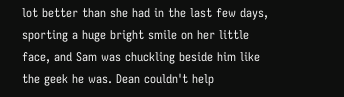lot better than she had in the last few days, sporting a huge bright smile on her little face, and Sam was chuckling beside him like the geek he was. Dean couldn't help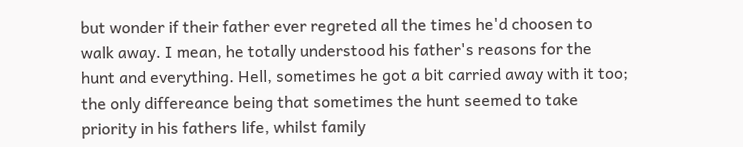but wonder if their father ever regreted all the times he'd choosen to walk away. I mean, he totally understood his father's reasons for the hunt and everything. Hell, sometimes he got a bit carried away with it too; the only differeance being that sometimes the hunt seemed to take priority in his fathers life, whilst family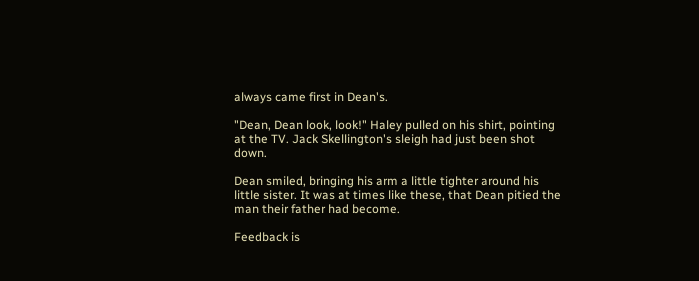always came first in Dean's.

"Dean, Dean look, look!" Haley pulled on his shirt, pointing at the TV. Jack Skellington's sleigh had just been shot down.

Dean smiled, bringing his arm a little tighter around his little sister. It was at times like these, that Dean pitied the man their father had become.

Feedback is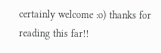certainly welcome :o) thanks for reading this far!!